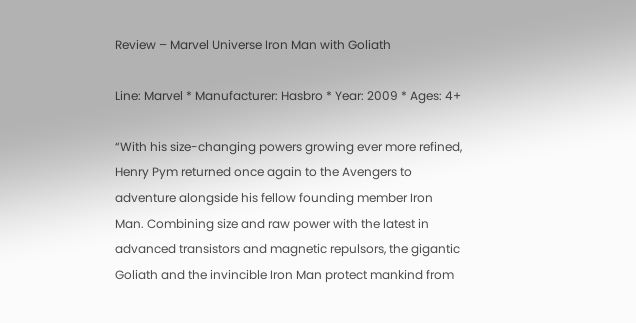Review – Marvel Universe Iron Man with Goliath

Line: Marvel * Manufacturer: Hasbro * Year: 2009 * Ages: 4+

“With his size-changing powers growing ever more refined, Henry Pym returned once again to the Avengers to adventure alongside his fellow founding member Iron Man. Combining size and raw power with the latest in advanced transistors and magnetic repulsors, the gigantic Goliath and the invincible Iron Man protect mankind from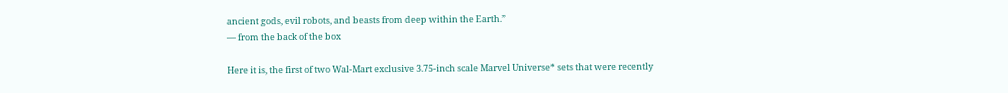ancient gods, evil robots, and beasts from deep within the Earth.”
— from the back of the box

Here it is, the first of two Wal-Mart exclusive 3.75-inch scale Marvel Universe* sets that were recently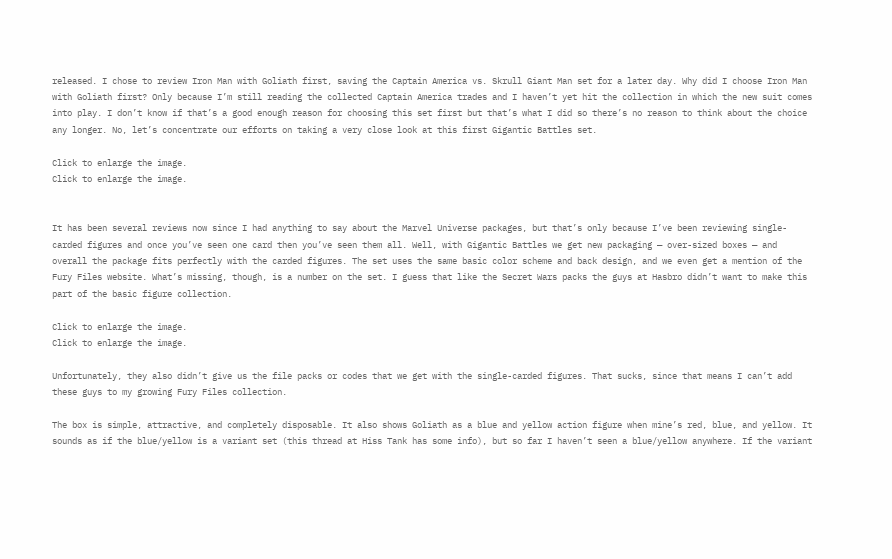released. I chose to review Iron Man with Goliath first, saving the Captain America vs. Skrull Giant Man set for a later day. Why did I choose Iron Man with Goliath first? Only because I’m still reading the collected Captain America trades and I haven’t yet hit the collection in which the new suit comes into play. I don’t know if that’s a good enough reason for choosing this set first but that’s what I did so there’s no reason to think about the choice any longer. No, let’s concentrate our efforts on taking a very close look at this first Gigantic Battles set.

Click to enlarge the image.
Click to enlarge the image.


It has been several reviews now since I had anything to say about the Marvel Universe packages, but that’s only because I’ve been reviewing single-carded figures and once you’ve seen one card then you’ve seen them all. Well, with Gigantic Battles we get new packaging — over-sized boxes — and overall the package fits perfectly with the carded figures. The set uses the same basic color scheme and back design, and we even get a mention of the Fury Files website. What’s missing, though, is a number on the set. I guess that like the Secret Wars packs the guys at Hasbro didn’t want to make this part of the basic figure collection.

Click to enlarge the image.
Click to enlarge the image.

Unfortunately, they also didn’t give us the file packs or codes that we get with the single-carded figures. That sucks, since that means I can’t add these guys to my growing Fury Files collection.

The box is simple, attractive, and completely disposable. It also shows Goliath as a blue and yellow action figure when mine’s red, blue, and yellow. It sounds as if the blue/yellow is a variant set (this thread at Hiss Tank has some info), but so far I haven’t seen a blue/yellow anywhere. If the variant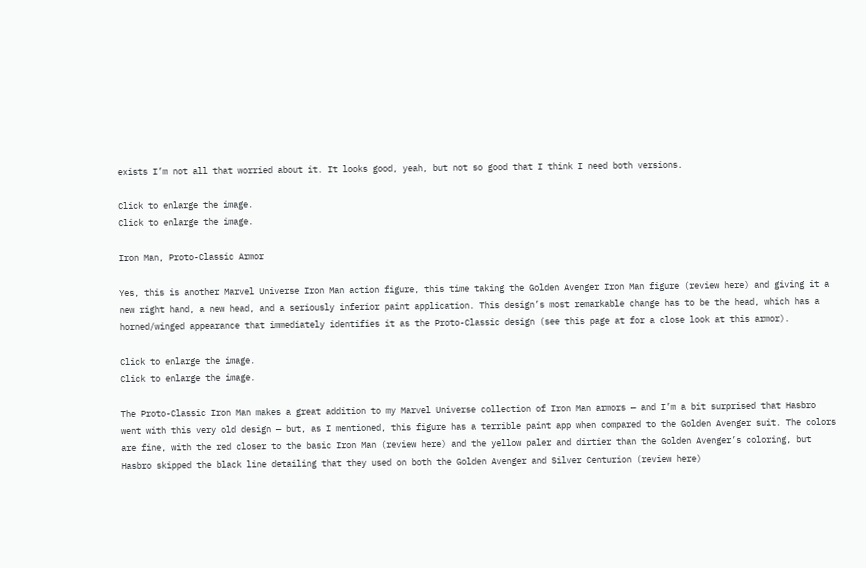exists I’m not all that worried about it. It looks good, yeah, but not so good that I think I need both versions.

Click to enlarge the image.
Click to enlarge the image.

Iron Man, Proto-Classic Armor

Yes, this is another Marvel Universe Iron Man action figure, this time taking the Golden Avenger Iron Man figure (review here) and giving it a new right hand, a new head, and a seriously inferior paint application. This design’s most remarkable change has to be the head, which has a horned/winged appearance that immediately identifies it as the Proto-Classic design (see this page at for a close look at this armor).

Click to enlarge the image.
Click to enlarge the image.

The Proto-Classic Iron Man makes a great addition to my Marvel Universe collection of Iron Man armors — and I’m a bit surprised that Hasbro went with this very old design — but, as I mentioned, this figure has a terrible paint app when compared to the Golden Avenger suit. The colors are fine, with the red closer to the basic Iron Man (review here) and the yellow paler and dirtier than the Golden Avenger’s coloring, but Hasbro skipped the black line detailing that they used on both the Golden Avenger and Silver Centurion (review here)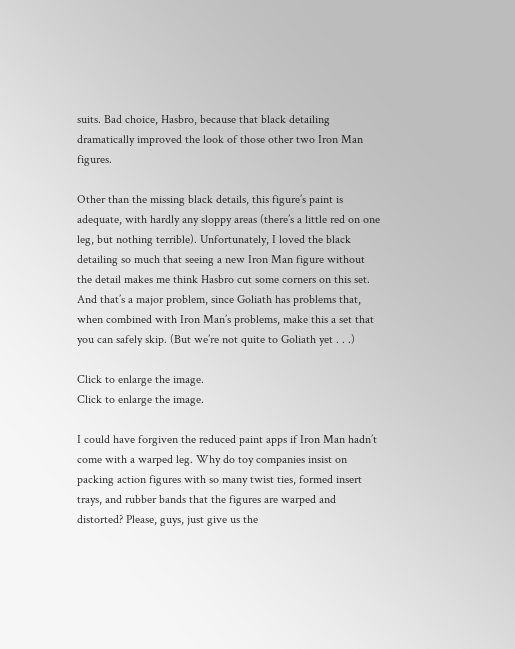suits. Bad choice, Hasbro, because that black detailing dramatically improved the look of those other two Iron Man figures.

Other than the missing black details, this figure’s paint is adequate, with hardly any sloppy areas (there’s a little red on one leg, but nothing terrible). Unfortunately, I loved the black detailing so much that seeing a new Iron Man figure without the detail makes me think Hasbro cut some corners on this set. And that’s a major problem, since Goliath has problems that, when combined with Iron Man’s problems, make this a set that you can safely skip. (But we’re not quite to Goliath yet . . .)

Click to enlarge the image.
Click to enlarge the image.

I could have forgiven the reduced paint apps if Iron Man hadn’t come with a warped leg. Why do toy companies insist on packing action figures with so many twist ties, formed insert trays, and rubber bands that the figures are warped and distorted? Please, guys, just give us the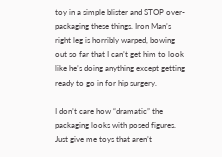toy in a simple blister and STOP over-packaging these things. Iron Man’s right leg is horribly warped, bowing out so far that I can’t get him to look like he’s doing anything except getting ready to go in for hip surgery.

I don’t care how “dramatic” the packaging looks with posed figures. Just give me toys that aren’t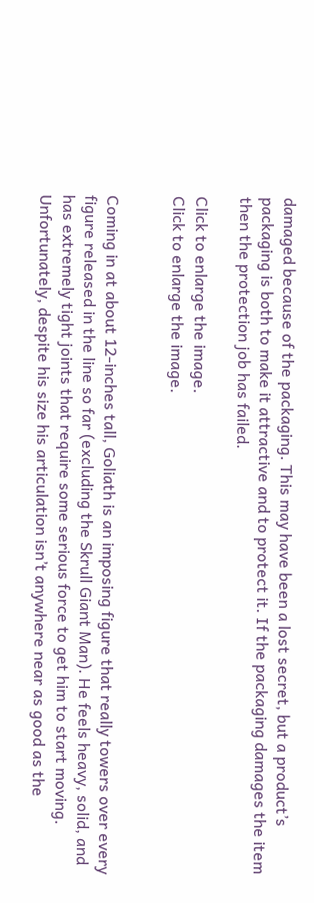damaged because of the packaging. This may have been a lost secret, but a product’s packaging is both to make it attractive and to protect it. If the packaging damages the item then the protection job has failed.

Click to enlarge the image.
Click to enlarge the image.


Coming in at about 12-inches tall, Goliath is an imposing figure that really towers over every figure released in the line so far (excluding the Skrull Giant Man). He feels heavy, solid, and has extremely tight joints that require some serious force to get him to start moving. Unfortunately, despite his size his articulation isn’t anywhere near as good as the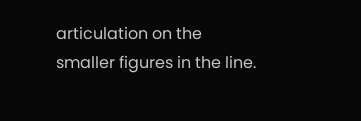articulation on the smaller figures in the line.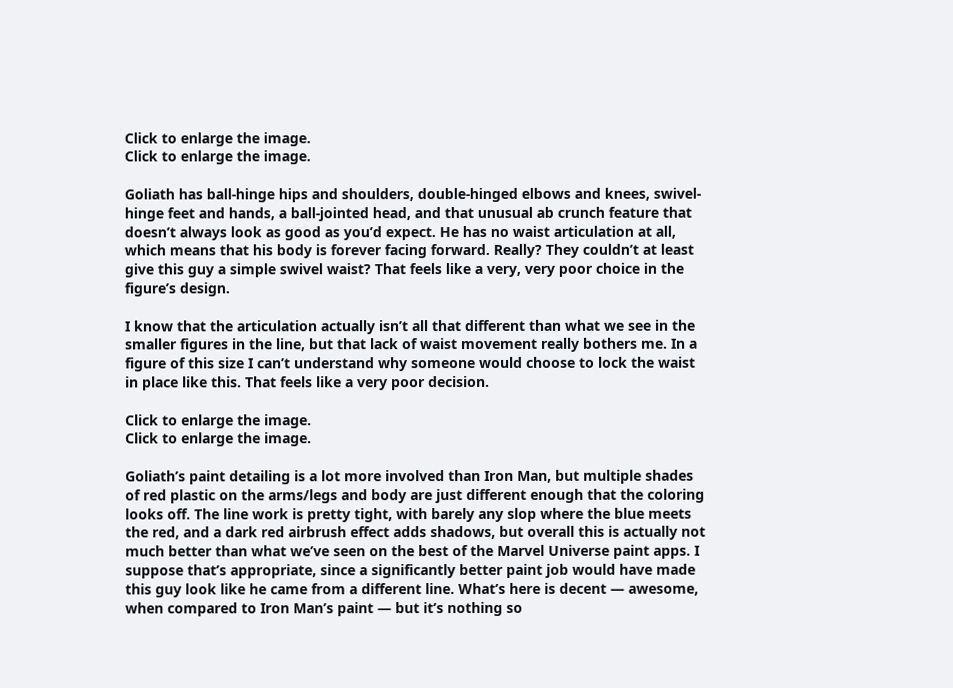Click to enlarge the image.
Click to enlarge the image.

Goliath has ball-hinge hips and shoulders, double-hinged elbows and knees, swivel-hinge feet and hands, a ball-jointed head, and that unusual ab crunch feature that doesn’t always look as good as you’d expect. He has no waist articulation at all, which means that his body is forever facing forward. Really? They couldn’t at least give this guy a simple swivel waist? That feels like a very, very poor choice in the figure’s design.

I know that the articulation actually isn’t all that different than what we see in the smaller figures in the line, but that lack of waist movement really bothers me. In a figure of this size I can’t understand why someone would choose to lock the waist in place like this. That feels like a very poor decision.

Click to enlarge the image.
Click to enlarge the image.

Goliath’s paint detailing is a lot more involved than Iron Man, but multiple shades of red plastic on the arms/legs and body are just different enough that the coloring looks off. The line work is pretty tight, with barely any slop where the blue meets the red, and a dark red airbrush effect adds shadows, but overall this is actually not much better than what we’ve seen on the best of the Marvel Universe paint apps. I suppose that’s appropriate, since a significantly better paint job would have made this guy look like he came from a different line. What’s here is decent — awesome, when compared to Iron Man’s paint — but it’s nothing so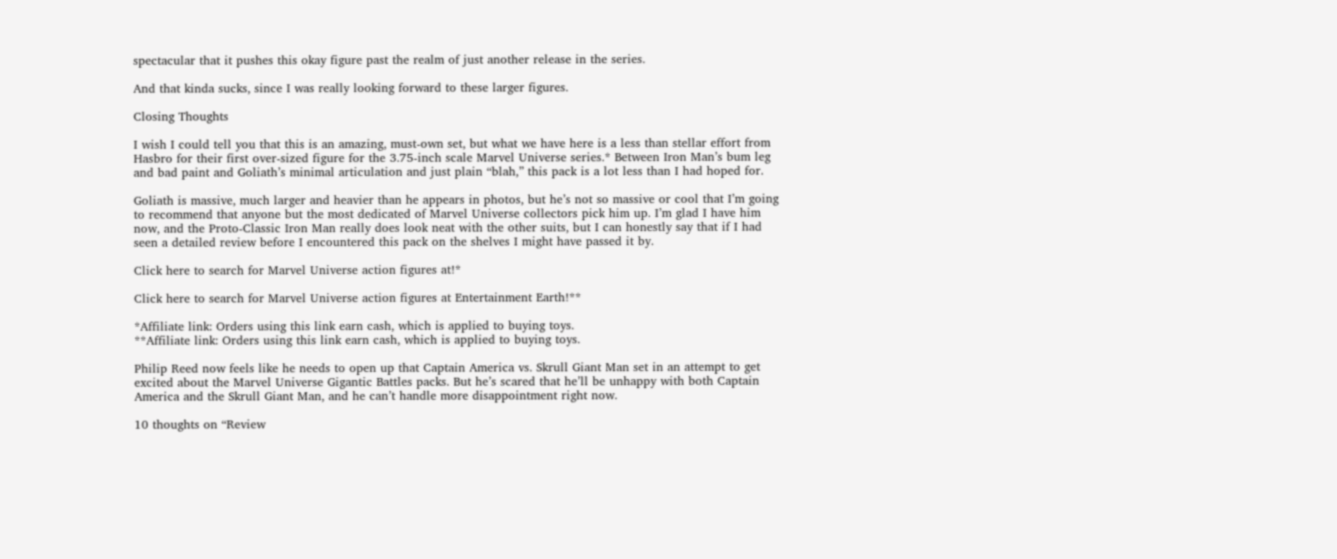spectacular that it pushes this okay figure past the realm of just another release in the series.

And that kinda sucks, since I was really looking forward to these larger figures.

Closing Thoughts

I wish I could tell you that this is an amazing, must-own set, but what we have here is a less than stellar effort from Hasbro for their first over-sized figure for the 3.75-inch scale Marvel Universe series.* Between Iron Man’s bum leg and bad paint and Goliath’s minimal articulation and just plain “blah,” this pack is a lot less than I had hoped for.

Goliath is massive, much larger and heavier than he appears in photos, but he’s not so massive or cool that I’m going to recommend that anyone but the most dedicated of Marvel Universe collectors pick him up. I’m glad I have him now, and the Proto-Classic Iron Man really does look neat with the other suits, but I can honestly say that if I had seen a detailed review before I encountered this pack on the shelves I might have passed it by.

Click here to search for Marvel Universe action figures at!*

Click here to search for Marvel Universe action figures at Entertainment Earth!**

*Affiliate link: Orders using this link earn cash, which is applied to buying toys.
**Affiliate link: Orders using this link earn cash, which is applied to buying toys.

Philip Reed now feels like he needs to open up that Captain America vs. Skrull Giant Man set in an attempt to get excited about the Marvel Universe Gigantic Battles packs. But he’s scared that he’ll be unhappy with both Captain America and the Skrull Giant Man, and he can’t handle more disappointment right now.

10 thoughts on “Review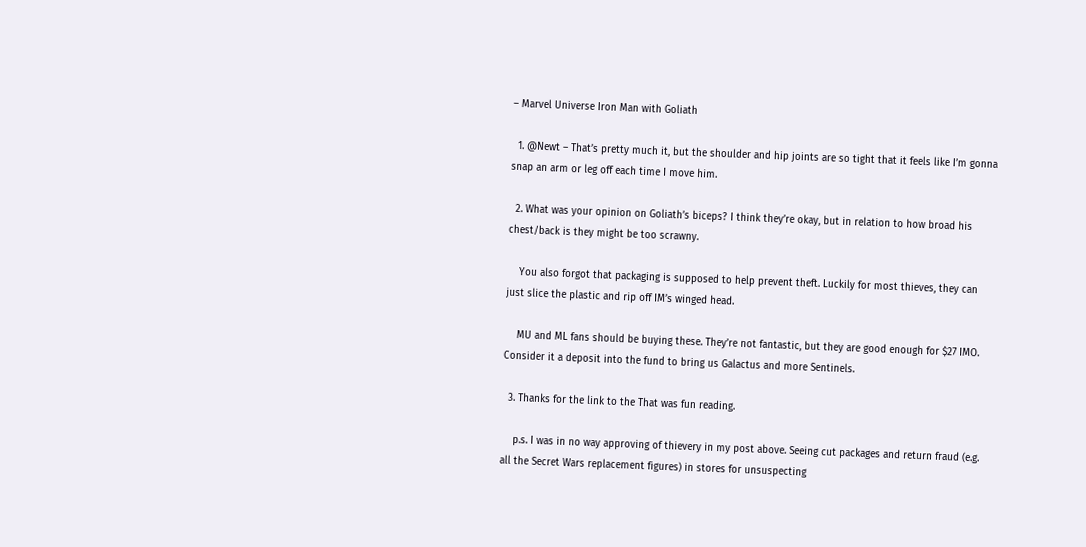– Marvel Universe Iron Man with Goliath

  1. @Newt – That’s pretty much it, but the shoulder and hip joints are so tight that it feels like I’m gonna snap an arm or leg off each time I move him.

  2. What was your opinion on Goliath’s biceps? I think they’re okay, but in relation to how broad his chest/back is they might be too scrawny.

    You also forgot that packaging is supposed to help prevent theft. Luckily for most thieves, they can just slice the plastic and rip off IM’s winged head.

    MU and ML fans should be buying these. They’re not fantastic, but they are good enough for $27 IMO. Consider it a deposit into the fund to bring us Galactus and more Sentinels.

  3. Thanks for the link to the That was fun reading.

    p.s. I was in no way approving of thievery in my post above. Seeing cut packages and return fraud (e.g. all the Secret Wars replacement figures) in stores for unsuspecting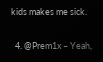kids makes me sick.

  4. @Prem1x – Yeah,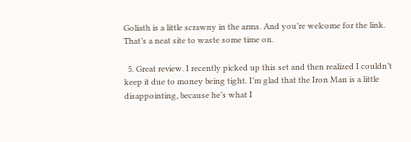Goliath is a little scrawny in the arms. And you’re welcome for the link. That’s a neat site to waste some time on.

  5. Great review. I recently picked up this set and then realized I couldn’t keep it due to money being tight. I’m glad that the Iron Man is a little disappointing, because he’s what I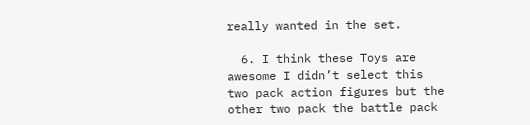really wanted in the set.

  6. I think these Toys are awesome I didn’t select this two pack action figures but the other two pack the battle pack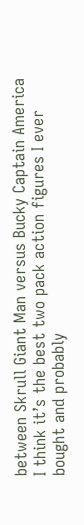between Skrull Giant Man versus Bucky Captain America I think it’s the best two pack action figures I ever bought and probably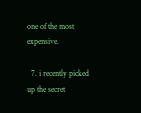one of the most expensive.

  7. i recently picked up the secret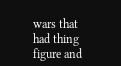wars that had thing figure and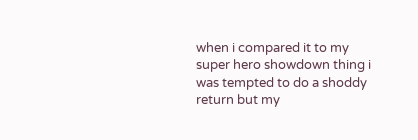when i compared it to my super hero showdown thing i was tempted to do a shoddy return but my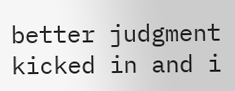better judgment kicked in and i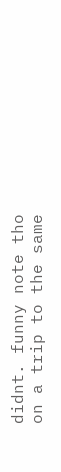didnt. funny note tho on a trip to the same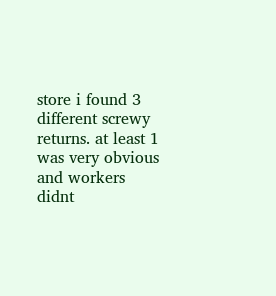store i found 3 different screwy returns. at least 1 was very obvious and workers didnt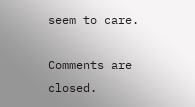seem to care.

Comments are closed.